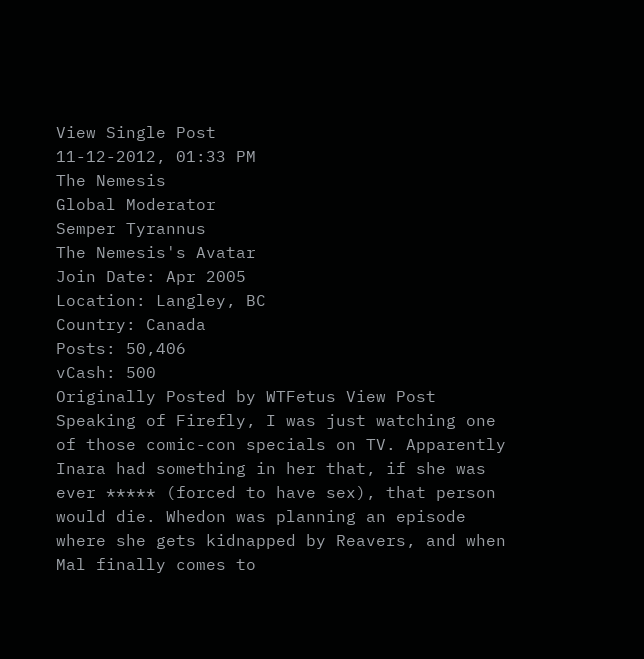View Single Post
11-12-2012, 01:33 PM
The Nemesis
Global Moderator
Semper Tyrannus
The Nemesis's Avatar
Join Date: Apr 2005
Location: Langley, BC
Country: Canada
Posts: 50,406
vCash: 500
Originally Posted by WTFetus View Post
Speaking of Firefly, I was just watching one of those comic-con specials on TV. Apparently Inara had something in her that, if she was ever ***** (forced to have sex), that person would die. Whedon was planning an episode where she gets kidnapped by Reavers, and when Mal finally comes to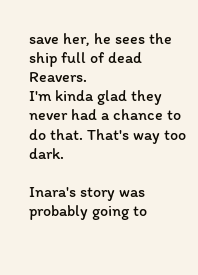save her, he sees the ship full of dead Reavers.
I'm kinda glad they never had a chance to do that. That's way too dark.

Inara's story was probably going to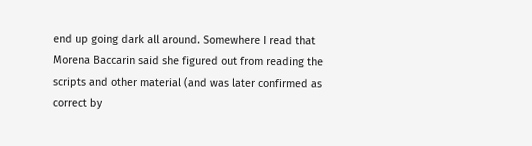end up going dark all around. Somewhere I read that Morena Baccarin said she figured out from reading the scripts and other material (and was later confirmed as correct by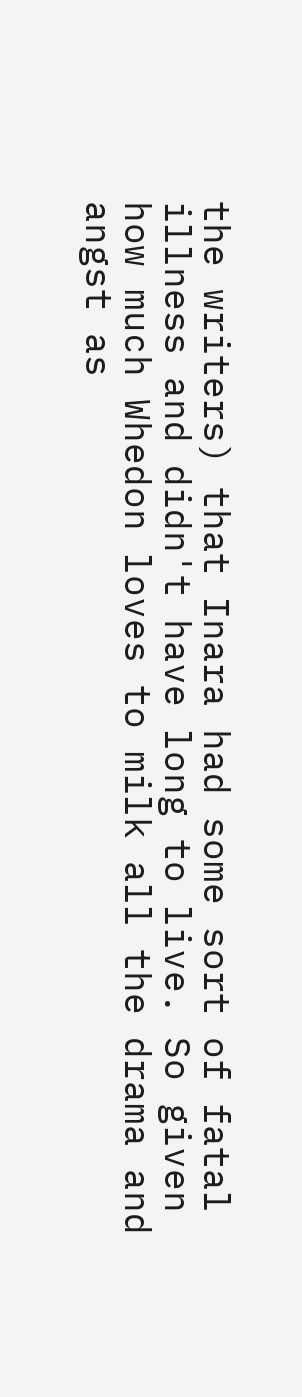the writers) that Inara had some sort of fatal illness and didn't have long to live. So given how much Whedon loves to milk all the drama and angst as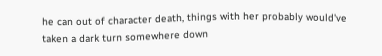he can out of character death, things with her probably would've taken a dark turn somewhere down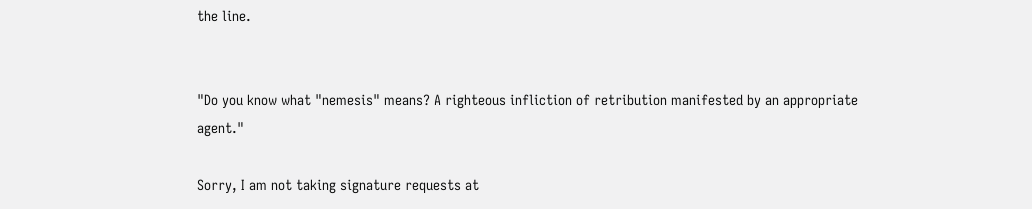the line.


"Do you know what "nemesis" means? A righteous infliction of retribution manifested by an appropriate agent."

Sorry, I am not taking signature requests at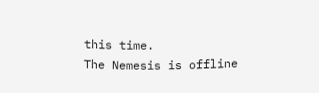this time.
The Nemesis is offline